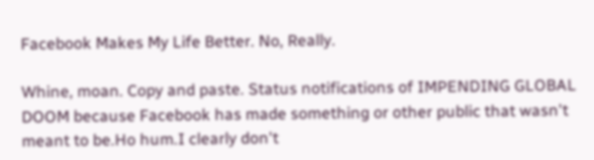Facebook Makes My Life Better. No, Really.

Whine, moan. Copy and paste. Status notifications of IMPENDING GLOBAL DOOM because Facebook has made something or other public that wasn't meant to be.Ho hum.I clearly don't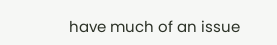have much of an issue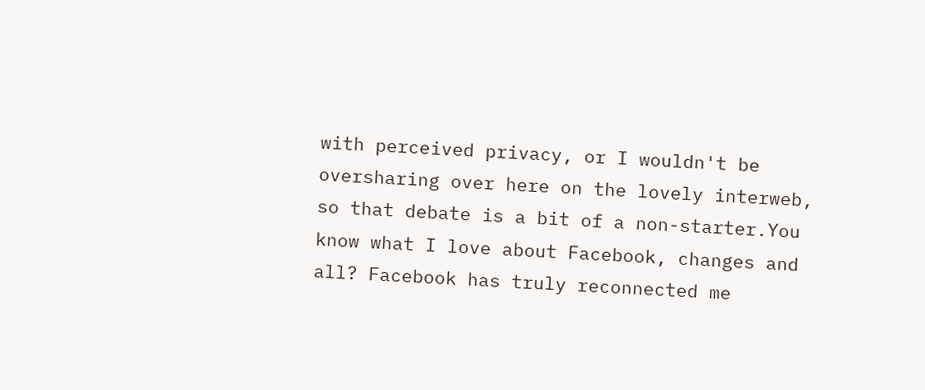with perceived privacy, or I wouldn't be oversharing over here on the lovely interweb, so that debate is a bit of a non-starter.You know what I love about Facebook, changes and all? Facebook has truly reconnected me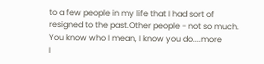to a few people in my life that I had sort of resigned to the past.Other people - not so much. You know who I mean, I know you do....more
I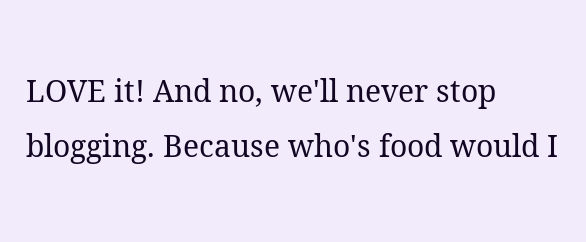LOVE it! And no, we'll never stop blogging. Because who's food would I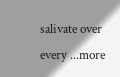salivate over every ...more